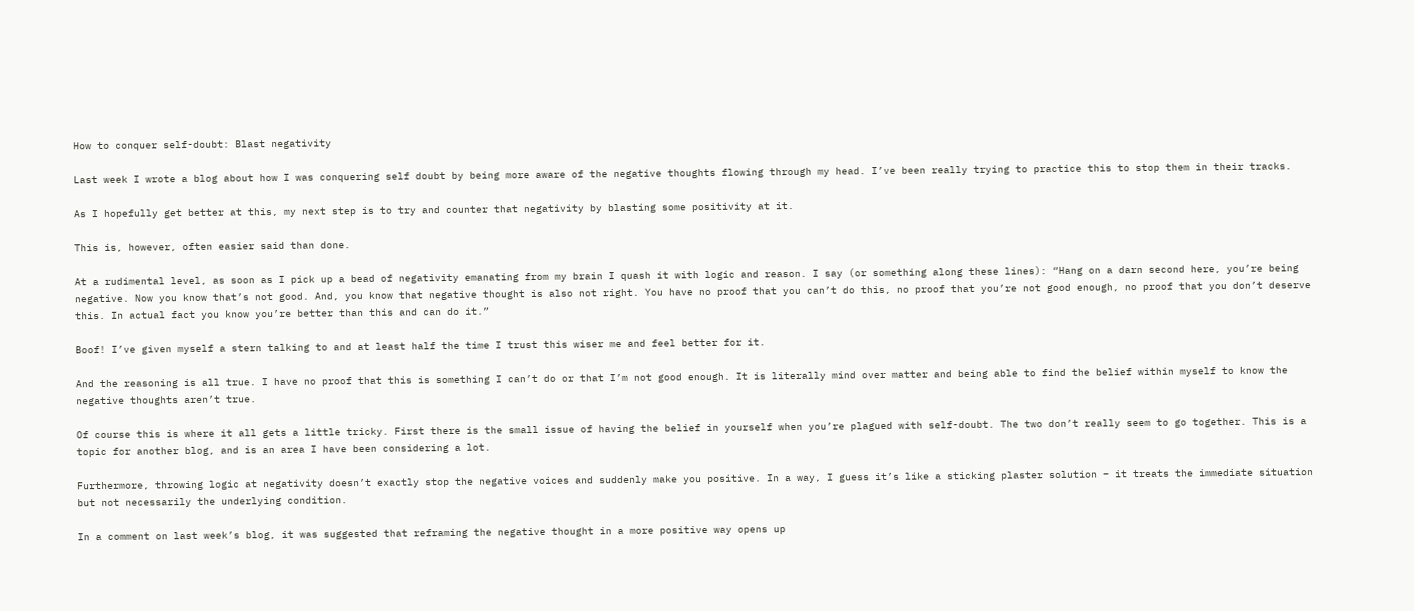How to conquer self-doubt: Blast negativity

Last week I wrote a blog about how I was conquering self doubt by being more aware of the negative thoughts flowing through my head. I’ve been really trying to practice this to stop them in their tracks.

As I hopefully get better at this, my next step is to try and counter that negativity by blasting some positivity at it.

This is, however, often easier said than done.

At a rudimental level, as soon as I pick up a bead of negativity emanating from my brain I quash it with logic and reason. I say (or something along these lines): “Hang on a darn second here, you’re being negative. Now you know that’s not good. And, you know that negative thought is also not right. You have no proof that you can’t do this, no proof that you’re not good enough, no proof that you don’t deserve this. In actual fact you know you’re better than this and can do it.”

Boof! I’ve given myself a stern talking to and at least half the time I trust this wiser me and feel better for it.

And the reasoning is all true. I have no proof that this is something I can’t do or that I’m not good enough. It is literally mind over matter and being able to find the belief within myself to know the negative thoughts aren’t true.

Of course this is where it all gets a little tricky. First there is the small issue of having the belief in yourself when you’re plagued with self-doubt. The two don’t really seem to go together. This is a topic for another blog, and is an area I have been considering a lot.

Furthermore, throwing logic at negativity doesn’t exactly stop the negative voices and suddenly make you positive. In a way, I guess it’s like a sticking plaster solution – it treats the immediate situation but not necessarily the underlying condition.

In a comment on last week’s blog, it was suggested that reframing the negative thought in a more positive way opens up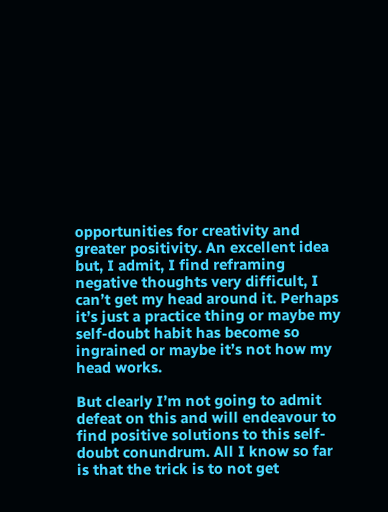opportunities for creativity and greater positivity. An excellent idea but, I admit, I find reframing negative thoughts very difficult, I can’t get my head around it. Perhaps it’s just a practice thing or maybe my self-doubt habit has become so ingrained or maybe it’s not how my head works.

But clearly I’m not going to admit defeat on this and will endeavour to find positive solutions to this self-doubt conundrum. All I know so far is that the trick is to not get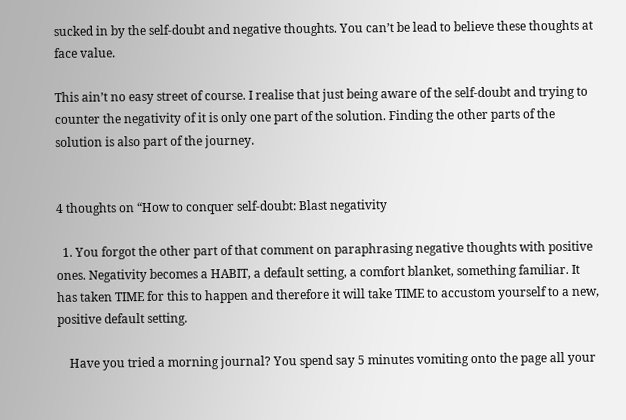sucked in by the self-doubt and negative thoughts. You can’t be lead to believe these thoughts at face value.

This ain’t no easy street of course. I realise that just being aware of the self-doubt and trying to counter the negativity of it is only one part of the solution. Finding the other parts of the solution is also part of the journey.


4 thoughts on “How to conquer self-doubt: Blast negativity

  1. You forgot the other part of that comment on paraphrasing negative thoughts with positive ones. Negativity becomes a HABIT, a default setting, a comfort blanket, something familiar. It has taken TIME for this to happen and therefore it will take TIME to accustom yourself to a new, positive default setting.

    Have you tried a morning journal? You spend say 5 minutes vomiting onto the page all your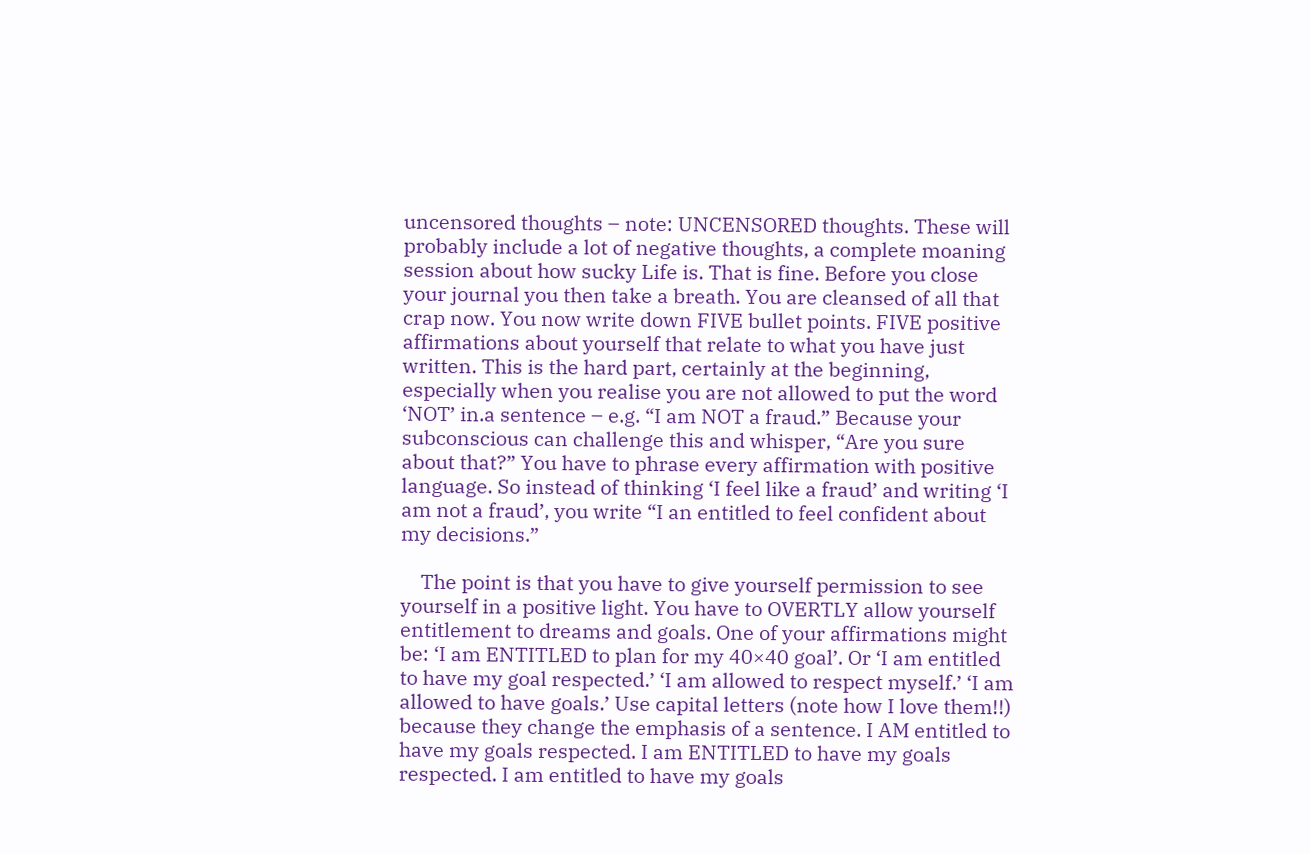uncensored thoughts – note: UNCENSORED thoughts. These will probably include a lot of negative thoughts, a complete moaning session about how sucky Life is. That is fine. Before you close your journal you then take a breath. You are cleansed of all that crap now. You now write down FIVE bullet points. FIVE positive affirmations about yourself that relate to what you have just written. This is the hard part, certainly at the beginning, especially when you realise you are not allowed to put the word ‘NOT’ in.a sentence – e.g. “I am NOT a fraud.” Because your subconscious can challenge this and whisper, “Are you sure about that?” You have to phrase every affirmation with positive language. So instead of thinking ‘I feel like a fraud’ and writing ‘I am not a fraud’, you write “I an entitled to feel confident about my decisions.”

    The point is that you have to give yourself permission to see yourself in a positive light. You have to OVERTLY allow yourself entitlement to dreams and goals. One of your affirmations might be: ‘I am ENTITLED to plan for my 40×40 goal’. Or ‘I am entitled to have my goal respected.’ ‘I am allowed to respect myself.’ ‘I am allowed to have goals.’ Use capital letters (note how I love them!!) because they change the emphasis of a sentence. I AM entitled to have my goals respected. I am ENTITLED to have my goals respected. I am entitled to have my goals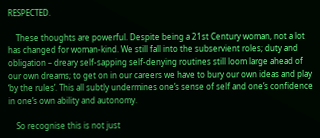RESPECTED.

    These thoughts are powerful. Despite being a 21st Century woman, not a lot has changed for woman-kind. We still fall into the subservient roles; duty and obligation – dreary self-sapping self-denying routines still loom large ahead of our own dreams; to get on in our careers we have to bury our own ideas and play ‘by the rules’. This all subtly undermines one’s sense of self and one’s confidence in one’s own ability and autonomy.

    So recognise this is not just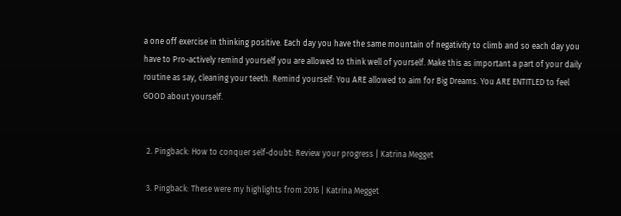a one off exercise in thinking positive. Each day you have the same mountain of negativity to climb and so each day you have to Pro-actively remind yourself you are allowed to think well of yourself. Make this as important a part of your daily routine as say, cleaning your teeth. Remind yourself: You ARE allowed to aim for Big Dreams. You ARE ENTITLED to feel GOOD about yourself.


  2. Pingback: How to conquer self-doubt: Review your progress | Katrina Megget

  3. Pingback: These were my highlights from 2016 | Katrina Megget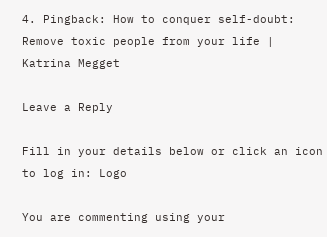4. Pingback: How to conquer self-doubt: Remove toxic people from your life | Katrina Megget

Leave a Reply

Fill in your details below or click an icon to log in: Logo

You are commenting using your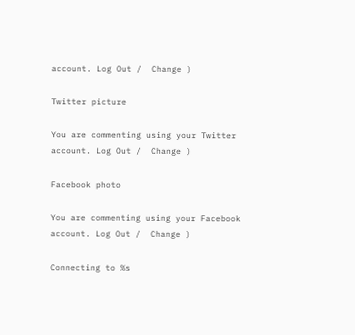account. Log Out /  Change )

Twitter picture

You are commenting using your Twitter account. Log Out /  Change )

Facebook photo

You are commenting using your Facebook account. Log Out /  Change )

Connecting to %s